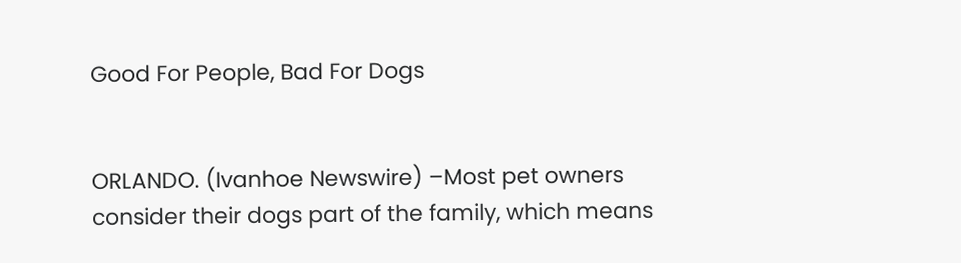Good For People, Bad For Dogs


ORLANDO. (Ivanhoe Newswire) –Most pet owners consider their dogs part of the family, which means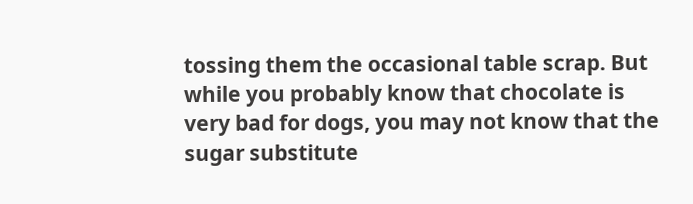tossing them the occasional table scrap. But while you probably know that chocolate is very bad for dogs, you may not know that the sugar substitute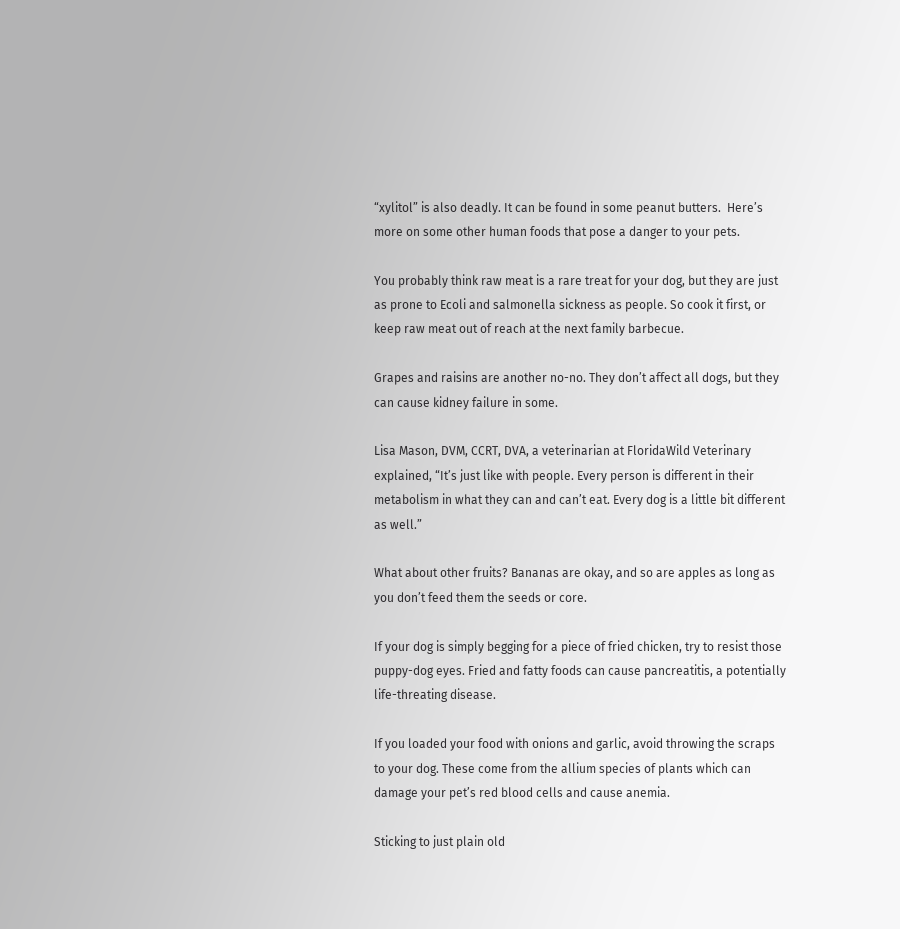“xylitol” is also deadly. It can be found in some peanut butters.  Here’s more on some other human foods that pose a danger to your pets.

You probably think raw meat is a rare treat for your dog, but they are just as prone to Ecoli and salmonella sickness as people. So cook it first, or keep raw meat out of reach at the next family barbecue.

Grapes and raisins are another no-no. They don’t affect all dogs, but they can cause kidney failure in some.

Lisa Mason, DVM, CCRT, DVA, a veterinarian at FloridaWild Veterinary explained, “It’s just like with people. Every person is different in their metabolism in what they can and can’t eat. Every dog is a little bit different as well.”

What about other fruits? Bananas are okay, and so are apples as long as you don’t feed them the seeds or core.

If your dog is simply begging for a piece of fried chicken, try to resist those puppy-dog eyes. Fried and fatty foods can cause pancreatitis, a potentially life-threating disease.

If you loaded your food with onions and garlic, avoid throwing the scraps to your dog. These come from the allium species of plants which can damage your pet’s red blood cells and cause anemia.

Sticking to just plain old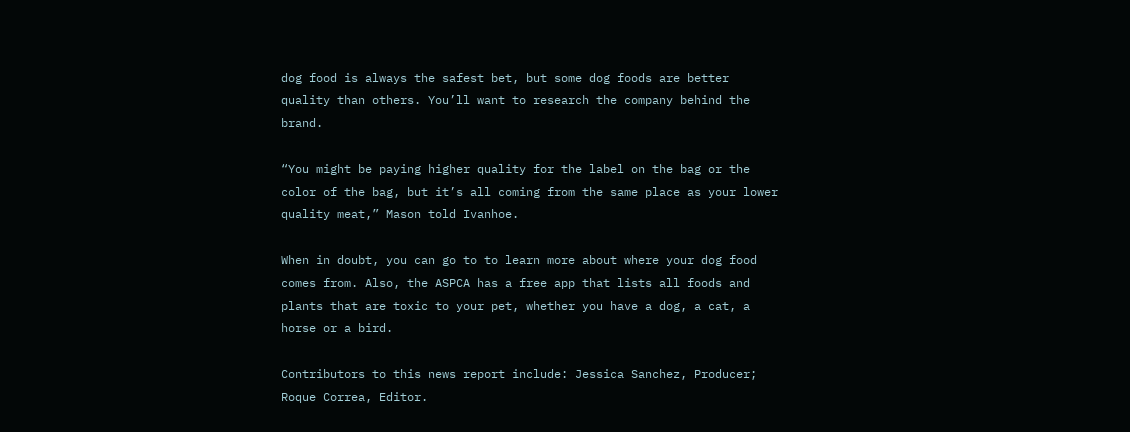dog food is always the safest bet, but some dog foods are better quality than others. You’ll want to research the company behind the brand.

“You might be paying higher quality for the label on the bag or the color of the bag, but it’s all coming from the same place as your lower quality meat,” Mason told Ivanhoe.

When in doubt, you can go to to learn more about where your dog food comes from. Also, the ASPCA has a free app that lists all foods and plants that are toxic to your pet, whether you have a dog, a cat, a horse or a bird.

Contributors to this news report include: Jessica Sanchez, Producer; Roque Correa, Editor.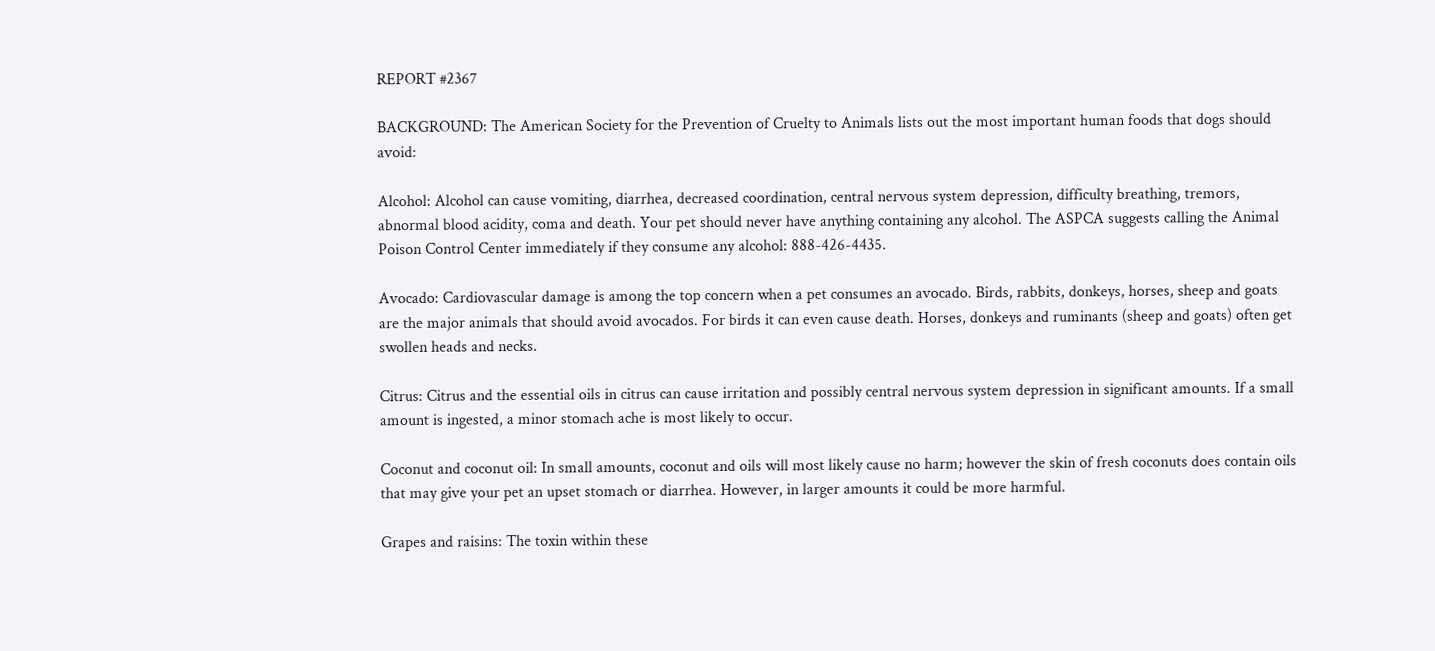REPORT #2367

BACKGROUND: The American Society for the Prevention of Cruelty to Animals lists out the most important human foods that dogs should avoid:

Alcohol: Alcohol can cause vomiting, diarrhea, decreased coordination, central nervous system depression, difficulty breathing, tremors, abnormal blood acidity, coma and death. Your pet should never have anything containing any alcohol. The ASPCA suggests calling the Animal Poison Control Center immediately if they consume any alcohol: 888-426-4435.

Avocado: Cardiovascular damage is among the top concern when a pet consumes an avocado. Birds, rabbits, donkeys, horses, sheep and goats are the major animals that should avoid avocados. For birds it can even cause death. Horses, donkeys and ruminants (sheep and goats) often get swollen heads and necks.

Citrus: Citrus and the essential oils in citrus can cause irritation and possibly central nervous system depression in significant amounts. If a small amount is ingested, a minor stomach ache is most likely to occur.

Coconut and coconut oil: In small amounts, coconut and oils will most likely cause no harm; however the skin of fresh coconuts does contain oils that may give your pet an upset stomach or diarrhea. However, in larger amounts it could be more harmful.

Grapes and raisins: The toxin within these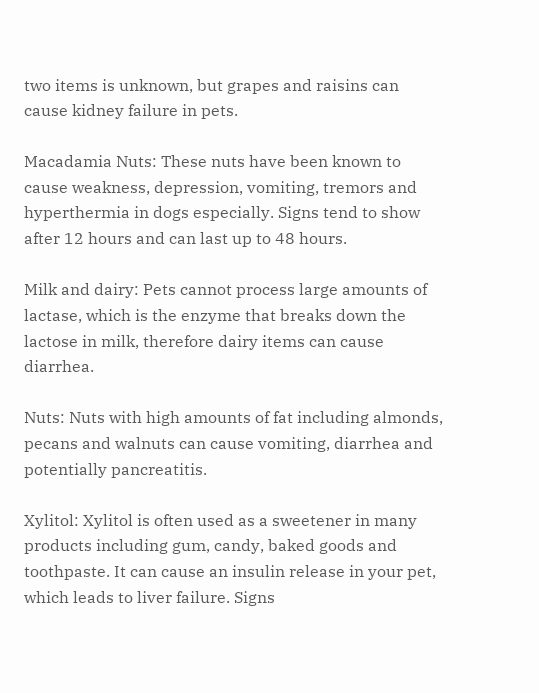two items is unknown, but grapes and raisins can cause kidney failure in pets.

Macadamia Nuts: These nuts have been known to cause weakness, depression, vomiting, tremors and hyperthermia in dogs especially. Signs tend to show after 12 hours and can last up to 48 hours.

Milk and dairy: Pets cannot process large amounts of lactase, which is the enzyme that breaks down the lactose in milk, therefore dairy items can cause diarrhea.

Nuts: Nuts with high amounts of fat including almonds, pecans and walnuts can cause vomiting, diarrhea and potentially pancreatitis.

Xylitol: Xylitol is often used as a sweetener in many products including gum, candy, baked goods and toothpaste. It can cause an insulin release in your pet, which leads to liver failure. Signs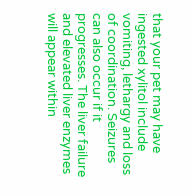that your pet may have ingested xylitol include vomiting, lethargy and loss of coordination. Seizures can also occur if it progresses. The liver failure and elevated liver enzymes will appear within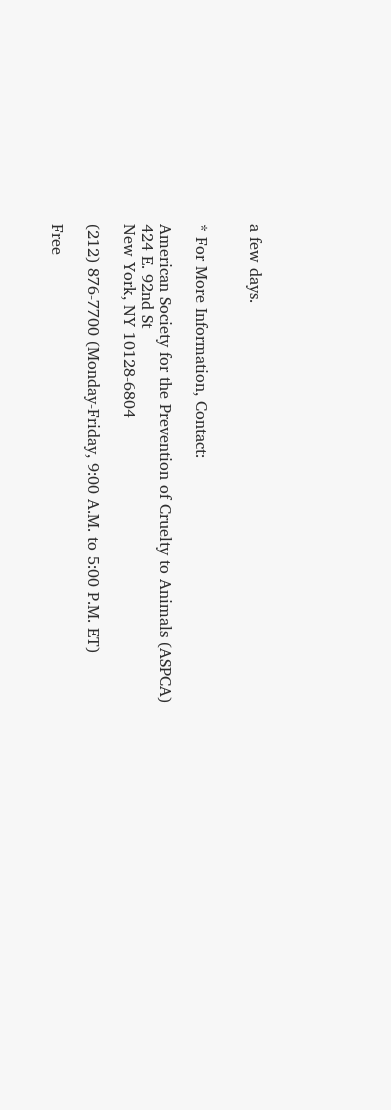a few days.


* For More Information, Contact:

American Society for the Prevention of Cruelty to Animals (ASPCA)
424 E. 92nd St
New York, NY 10128-6804

(212) 876-7700 (Monday-Friday, 9:00 A.M. to 5:00 P.M. ET)

Free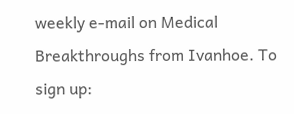weekly e-mail on Medical Breakthroughs from Ivanhoe. To sign up: